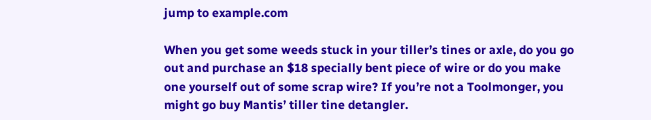jump to example.com

When you get some weeds stuck in your tiller’s tines or axle, do you go out and purchase an $18 specially bent piece of wire or do you make one yourself out of some scrap wire? If you’re not a Toolmonger, you might go buy Mantis’ tiller tine detangler.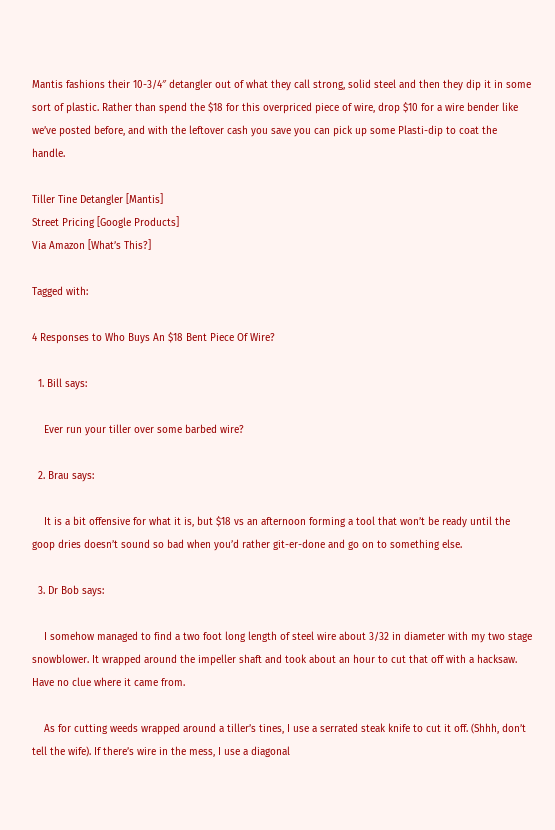Mantis fashions their 10-3/4″ detangler out of what they call strong, solid steel and then they dip it in some sort of plastic. Rather than spend the $18 for this overpriced piece of wire, drop $10 for a wire bender like we’ve posted before, and with the leftover cash you save you can pick up some Plasti-dip to coat the handle.

Tiller Tine Detangler [Mantis]
Street Pricing [Google Products]
Via Amazon [What’s This?]

Tagged with:

4 Responses to Who Buys An $18 Bent Piece Of Wire?

  1. Bill says:

    Ever run your tiller over some barbed wire?

  2. Brau says:

    It is a bit offensive for what it is, but $18 vs an afternoon forming a tool that won’t be ready until the goop dries doesn’t sound so bad when you’d rather git-er-done and go on to something else.

  3. Dr Bob says:

    I somehow managed to find a two foot long length of steel wire about 3/32 in diameter with my two stage snowblower. It wrapped around the impeller shaft and took about an hour to cut that off with a hacksaw. Have no clue where it came from.

    As for cutting weeds wrapped around a tiller’s tines, I use a serrated steak knife to cut it off. (Shhh, don’t tell the wife). If there’s wire in the mess, I use a diagonal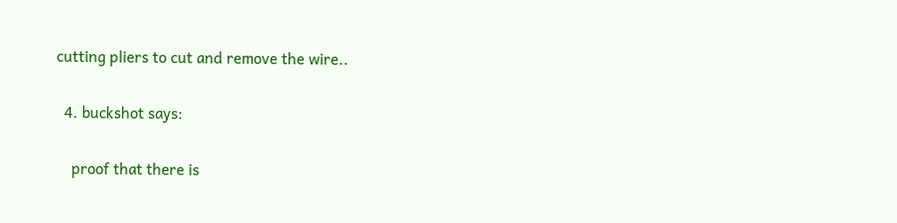cutting pliers to cut and remove the wire..

  4. buckshot says:

    proof that there is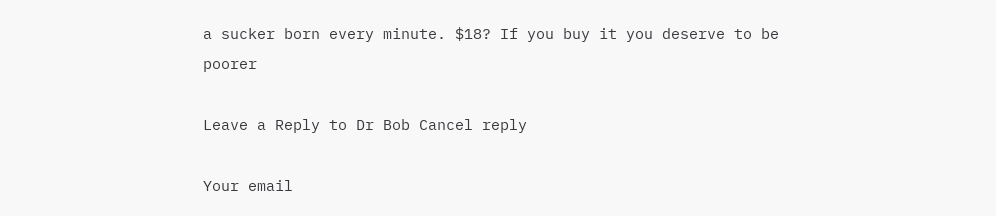a sucker born every minute. $18? If you buy it you deserve to be poorer

Leave a Reply to Dr Bob Cancel reply

Your email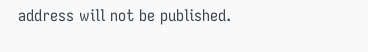address will not be published.